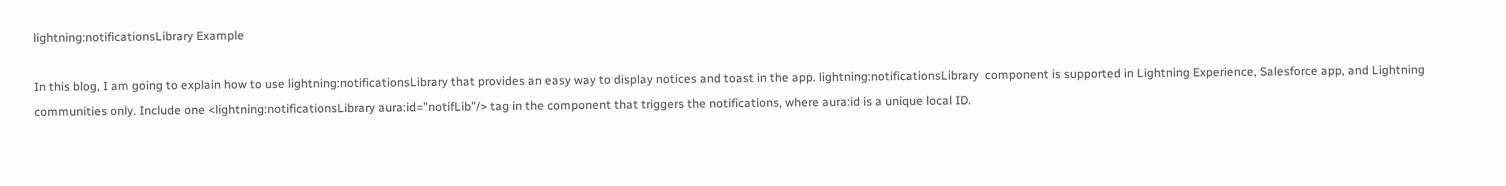lightning:notificationsLibrary Example

In this blog, I am going to explain how to use lightning:notificationsLibrary that provides an easy way to display notices and toast in the app. lightning:notificationsLibrary  component is supported in Lightning Experience, Salesforce app, and Lightning communities only. Include one <lightning:notificationsLibrary aura:id=”notifLib”/> tag in the component that triggers the notifications, where aura:id is a unique local ID.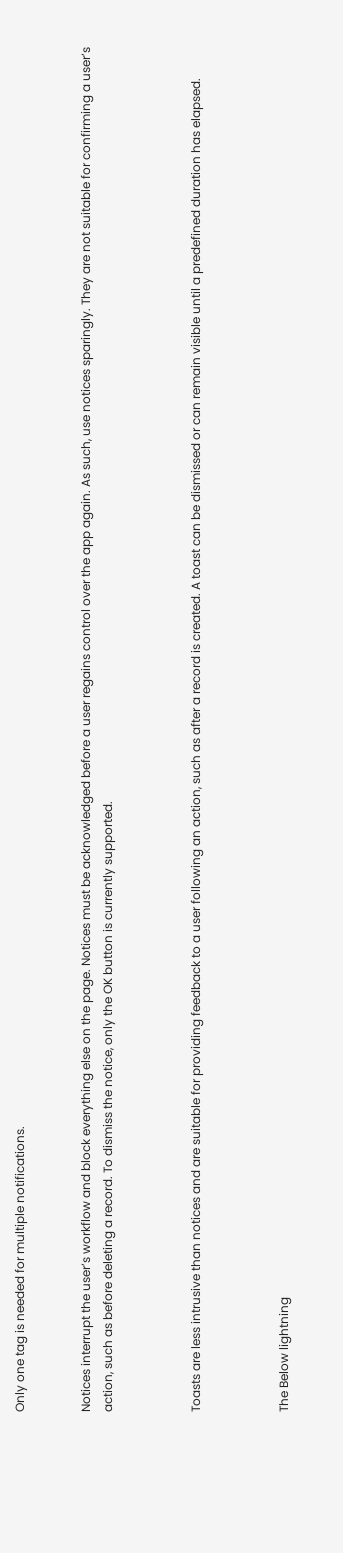Only one tag is needed for multiple notifications.


Notices interrupt the user’s workflow and block everything else on the page. Notices must be acknowledged before a user regains control over the app again. As such, use notices sparingly. They are not suitable for confirming a user’s action, such as before deleting a record. To dismiss the notice, only the OK button is currently supported.



Toasts are less intrusive than notices and are suitable for providing feedback to a user following an action, such as after a record is created. A toast can be dismissed or can remain visible until a predefined duration has elapsed.



The Below lightning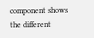component shows the different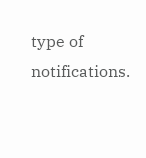type of notifications.